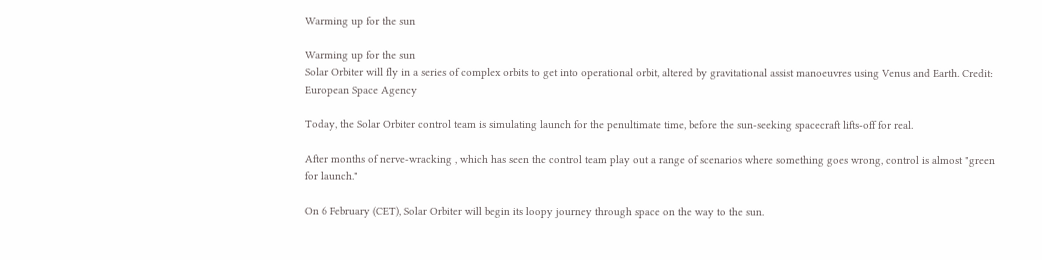Warming up for the sun

Warming up for the sun
Solar Orbiter will fly in a series of complex orbits to get into operational orbit, altered by gravitational assist manoeuvres using Venus and Earth. Credit: European Space Agency

Today, the Solar Orbiter control team is simulating launch for the penultimate time, before the sun-seeking spacecraft lifts-off for real.

After months of nerve-wracking , which has seen the control team play out a range of scenarios where something goes wrong, control is almost "green for launch."

On 6 February (CET), Solar Orbiter will begin its loopy journey through space on the way to the sun.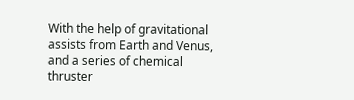With the help of gravitational assists from Earth and Venus, and a series of chemical thruster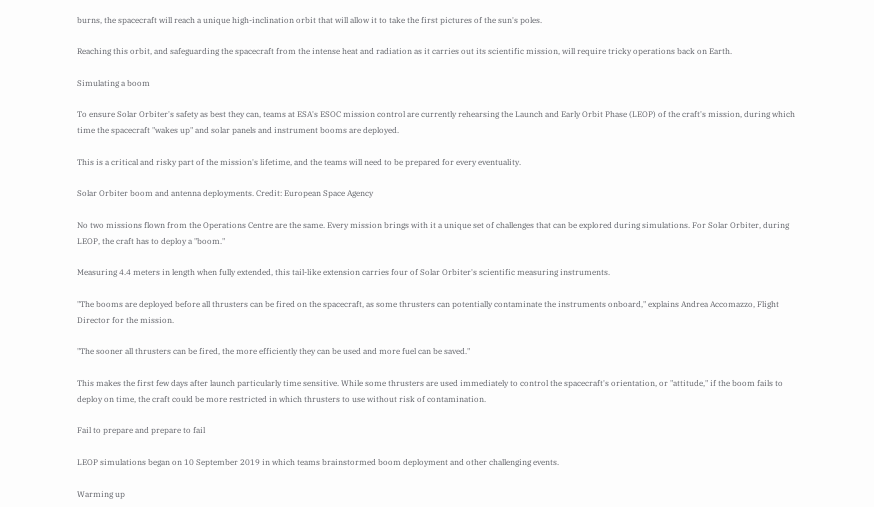burns, the spacecraft will reach a unique high-inclination orbit that will allow it to take the first pictures of the sun's poles.

Reaching this orbit, and safeguarding the spacecraft from the intense heat and radiation as it carries out its scientific mission, will require tricky operations back on Earth.

Simulating a boom

To ensure Solar Orbiter's safety as best they can, teams at ESA's ESOC mission control are currently rehearsing the Launch and Early Orbit Phase (LEOP) of the craft's mission, during which time the spacecraft "wakes up" and solar panels and instrument booms are deployed.

This is a critical and risky part of the mission's lifetime, and the teams will need to be prepared for every eventuality.

Solar Orbiter boom and antenna deployments. Credit: European Space Agency

No two missions flown from the Operations Centre are the same. Every mission brings with it a unique set of challenges that can be explored during simulations. For Solar Orbiter, during LEOP, the craft has to deploy a "boom."

Measuring 4.4 meters in length when fully extended, this tail-like extension carries four of Solar Orbiter's scientific measuring instruments.

"The booms are deployed before all thrusters can be fired on the spacecraft, as some thrusters can potentially contaminate the instruments onboard," explains Andrea Accomazzo, Flight Director for the mission.

"The sooner all thrusters can be fired, the more efficiently they can be used and more fuel can be saved."

This makes the first few days after launch particularly time sensitive. While some thrusters are used immediately to control the spacecraft's orientation, or "attitude," if the boom fails to deploy on time, the craft could be more restricted in which thrusters to use without risk of contamination.

Fail to prepare and prepare to fail

LEOP simulations began on 10 September 2019 in which teams brainstormed boom deployment and other challenging events.

Warming up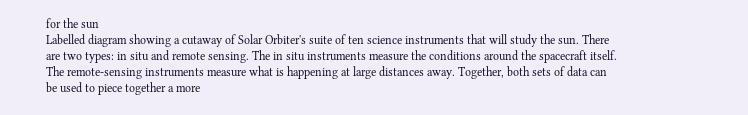for the sun
Labelled diagram showing a cutaway of Solar Orbiter's suite of ten science instruments that will study the sun. There are two types: in situ and remote sensing. The in situ instruments measure the conditions around the spacecraft itself. The remote-sensing instruments measure what is happening at large distances away. Together, both sets of data can be used to piece together a more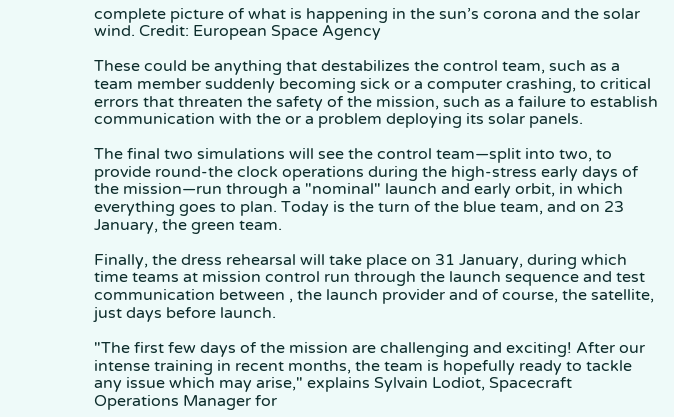complete picture of what is happening in the sun’s corona and the solar wind. Credit: European Space Agency

These could be anything that destabilizes the control team, such as a team member suddenly becoming sick or a computer crashing, to critical errors that threaten the safety of the mission, such as a failure to establish communication with the or a problem deploying its solar panels.

The final two simulations will see the control team—split into two, to provide round-the clock operations during the high-stress early days of the mission—run through a "nominal" launch and early orbit, in which everything goes to plan. Today is the turn of the blue team, and on 23 January, the green team.

Finally, the dress rehearsal will take place on 31 January, during which time teams at mission control run through the launch sequence and test communication between , the launch provider and of course, the satellite, just days before launch.

"The first few days of the mission are challenging and exciting! After our intense training in recent months, the team is hopefully ready to tackle any issue which may arise," explains Sylvain Lodiot, Spacecraft Operations Manager for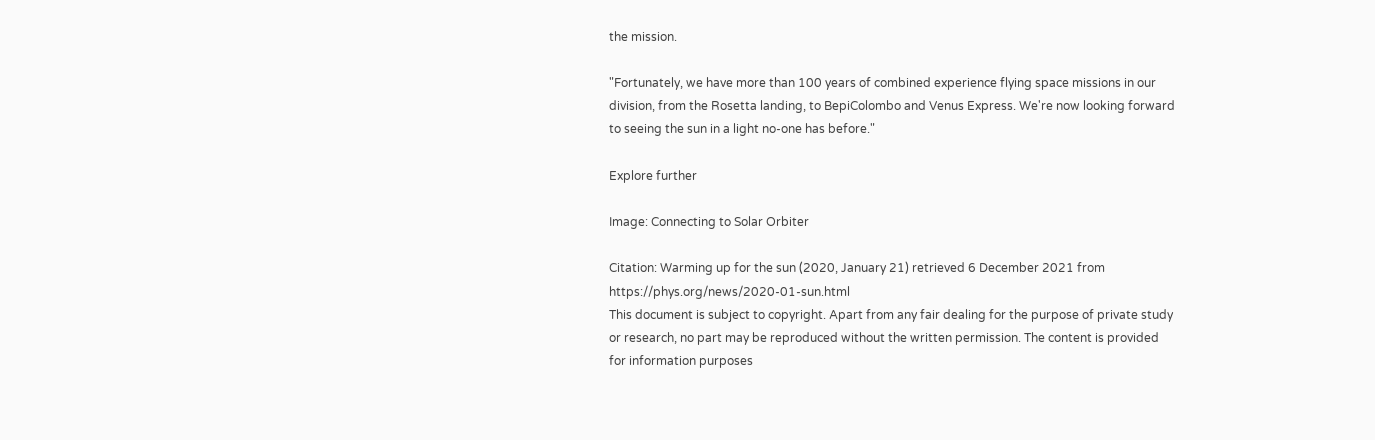the mission.

"Fortunately, we have more than 100 years of combined experience flying space missions in our division, from the Rosetta landing, to BepiColombo and Venus Express. We're now looking forward to seeing the sun in a light no-one has before."

Explore further

Image: Connecting to Solar Orbiter

Citation: Warming up for the sun (2020, January 21) retrieved 6 December 2021 from https://phys.org/news/2020-01-sun.html
This document is subject to copyright. Apart from any fair dealing for the purpose of private study or research, no part may be reproduced without the written permission. The content is provided for information purposes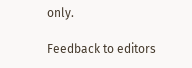only.

Feedback to editors